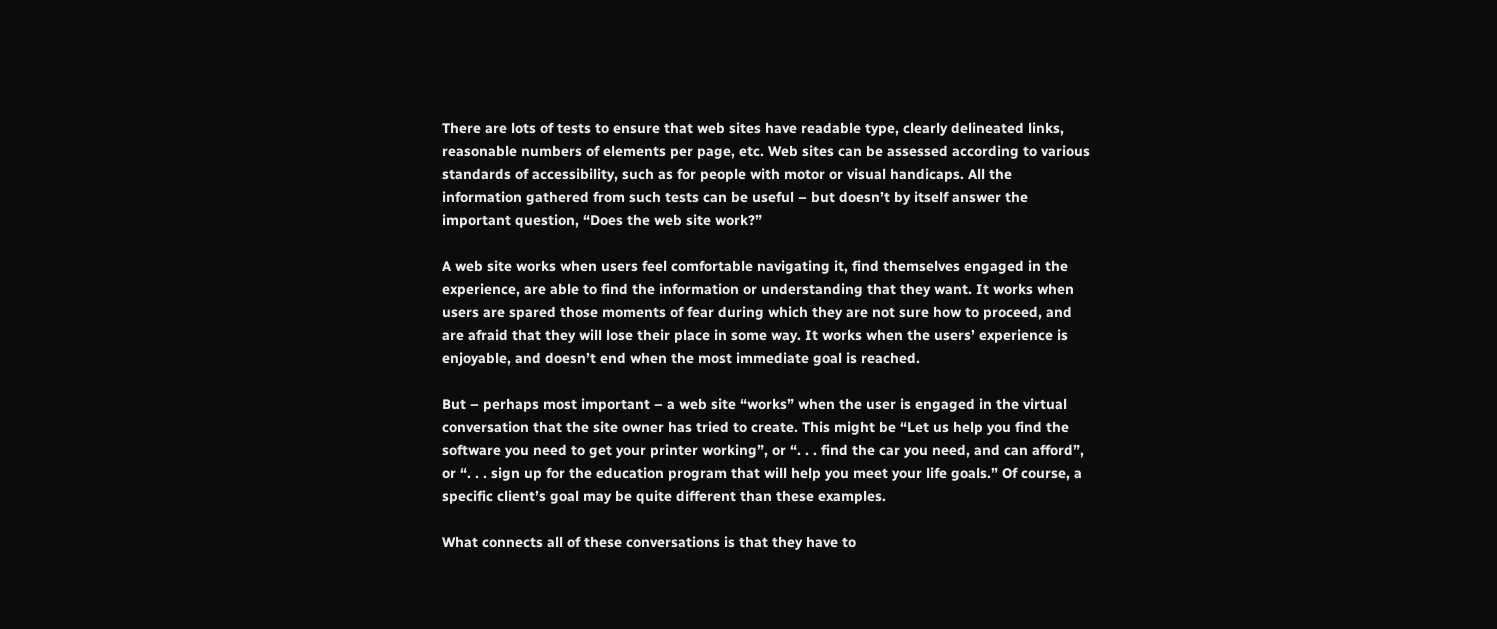There are lots of tests to ensure that web sites have readable type, clearly delineated links, reasonable numbers of elements per page, etc. Web sites can be assessed according to various standards of accessibility, such as for people with motor or visual handicaps. All the information gathered from such tests can be useful – but doesn’t by itself answer the important question, “Does the web site work?”

A web site works when users feel comfortable navigating it, find themselves engaged in the experience, are able to find the information or understanding that they want. It works when users are spared those moments of fear during which they are not sure how to proceed, and are afraid that they will lose their place in some way. It works when the users’ experience is enjoyable, and doesn’t end when the most immediate goal is reached.

But – perhaps most important – a web site “works” when the user is engaged in the virtual conversation that the site owner has tried to create. This might be “Let us help you find the software you need to get your printer working”, or “. . . find the car you need, and can afford”, or “. . . sign up for the education program that will help you meet your life goals.” Of course, a specific client’s goal may be quite different than these examples.

What connects all of these conversations is that they have to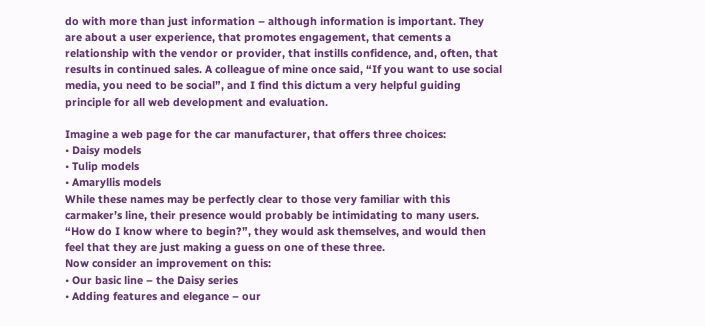do with more than just information – although information is important. They are about a user experience, that promotes engagement, that cements a relationship with the vendor or provider, that instills confidence, and, often, that results in continued sales. A colleague of mine once said, “If you want to use social media, you need to be social”, and I find this dictum a very helpful guiding principle for all web development and evaluation.

Imagine a web page for the car manufacturer, that offers three choices:
• Daisy models
• Tulip models
• Amaryllis models
While these names may be perfectly clear to those very familiar with this carmaker’s line, their presence would probably be intimidating to many users. “How do I know where to begin?”, they would ask themselves, and would then feel that they are just making a guess on one of these three.
Now consider an improvement on this:
• Our basic line – the Daisy series
• Adding features and elegance – our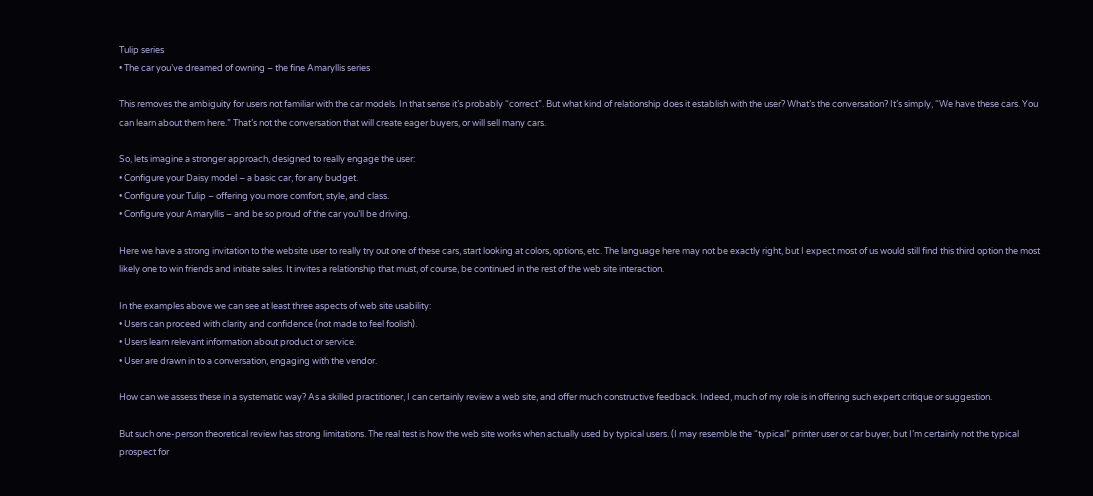Tulip series
• The car you’ve dreamed of owning – the fine Amaryllis series

This removes the ambiguity for users not familiar with the car models. In that sense it’s probably “correct”. But what kind of relationship does it establish with the user? What’s the conversation? It’s simply, “We have these cars. You can learn about them here.” That’s not the conversation that will create eager buyers, or will sell many cars.

So, lets imagine a stronger approach, designed to really engage the user:
• Configure your Daisy model – a basic car, for any budget.
• Configure your Tulip – offering you more comfort, style, and class.
• Configure your Amaryllis – and be so proud of the car you’ll be driving.

Here we have a strong invitation to the website user to really try out one of these cars, start looking at colors, options, etc. The language here may not be exactly right, but I expect most of us would still find this third option the most likely one to win friends and initiate sales. It invites a relationship that must, of course, be continued in the rest of the web site interaction.

In the examples above we can see at least three aspects of web site usability:
• Users can proceed with clarity and confidence (not made to feel foolish).
• Users learn relevant information about product or service.
• User are drawn in to a conversation, engaging with the vendor.

How can we assess these in a systematic way? As a skilled practitioner, I can certainly review a web site, and offer much constructive feedback. Indeed, much of my role is in offering such expert critique or suggestion.

But such one-person theoretical review has strong limitations. The real test is how the web site works when actually used by typical users. (I may resemble the “typical” printer user or car buyer, but I’m certainly not the typical prospect for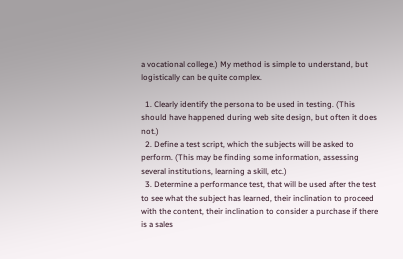a vocational college.) My method is simple to understand, but logistically can be quite complex.

  1. Clearly identify the persona to be used in testing. (This should have happened during web site design, but often it does not.)
  2. Define a test script, which the subjects will be asked to perform. (This may be finding some information, assessing several institutions, learning a skill, etc.)
  3. Determine a performance test, that will be used after the test to see what the subject has learned, their inclination to proceed with the content, their inclination to consider a purchase if there is a sales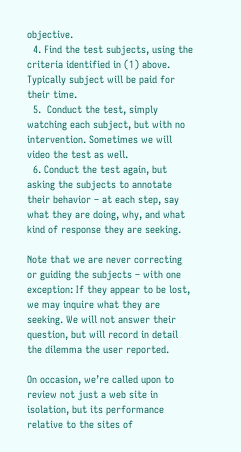objective.
  4. Find the test subjects, using the criteria identified in (1) above. Typically subject will be paid for their time.
  5.  Conduct the test, simply watching each subject, but with no intervention. Sometimes we will video the test as well.
  6. Conduct the test again, but asking the subjects to annotate their behavior – at each step, say what they are doing, why, and what kind of response they are seeking.

Note that we are never correcting or guiding the subjects – with one exception: If they appear to be lost, we may inquire what they are seeking. We will not answer their question, but will record in detail the dilemma the user reported.

On occasion, we’re called upon to review not just a web site in isolation, but its performance relative to the sites of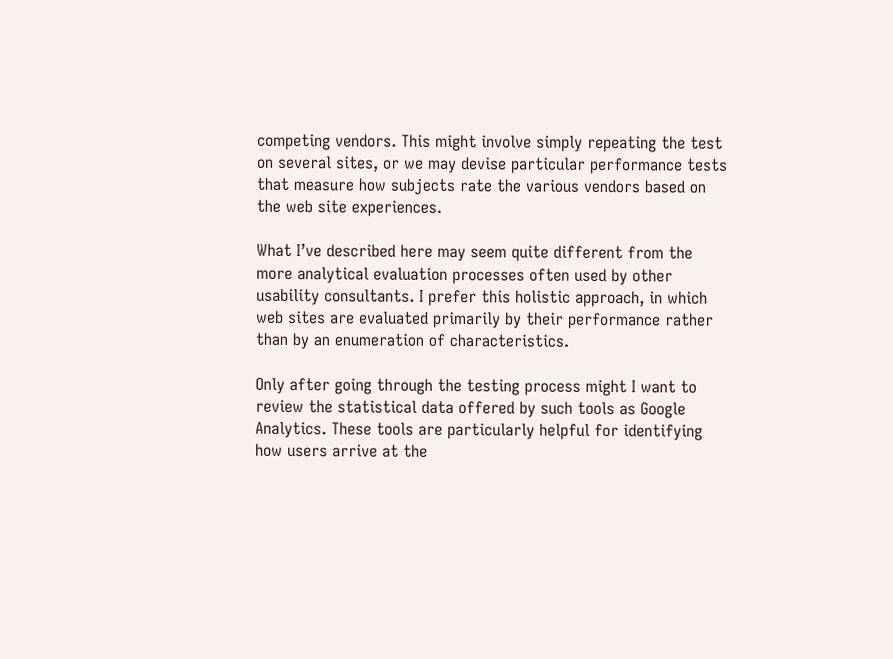competing vendors. This might involve simply repeating the test on several sites, or we may devise particular performance tests that measure how subjects rate the various vendors based on the web site experiences.

What I’ve described here may seem quite different from the more analytical evaluation processes often used by other usability consultants. I prefer this holistic approach, in which web sites are evaluated primarily by their performance rather than by an enumeration of characteristics.

Only after going through the testing process might I want to review the statistical data offered by such tools as Google Analytics. These tools are particularly helpful for identifying how users arrive at the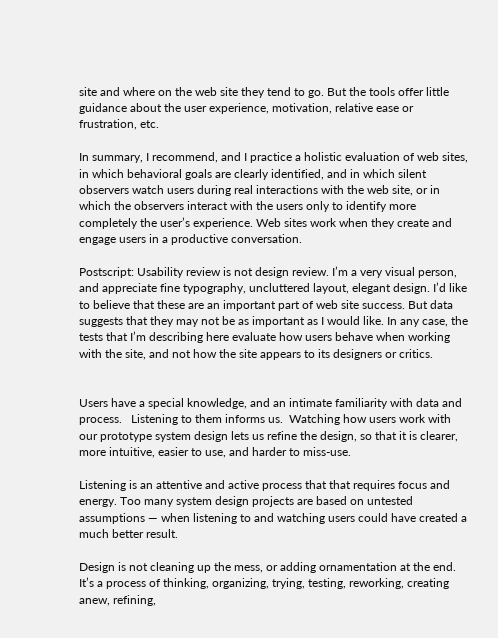site and where on the web site they tend to go. But the tools offer little guidance about the user experience, motivation, relative ease or frustration, etc.

In summary, I recommend, and I practice a holistic evaluation of web sites, in which behavioral goals are clearly identified, and in which silent observers watch users during real interactions with the web site, or in which the observers interact with the users only to identify more completely the user’s experience. Web sites work when they create and engage users in a productive conversation.

Postscript: Usability review is not design review. I’m a very visual person, and appreciate fine typography, uncluttered layout, elegant design. I’d like to believe that these are an important part of web site success. But data suggests that they may not be as important as I would like. In any case, the tests that I’m describing here evaluate how users behave when working with the site, and not how the site appears to its designers or critics.


Users have a special knowledge, and an intimate familiarity with data and process.   Listening to them informs us.  Watching how users work with our prototype system design lets us refine the design, so that it is clearer, more intuitive, easier to use, and harder to miss-use.

Listening is an attentive and active process that that requires focus and energy. Too many system design projects are based on untested assumptions — when listening to and watching users could have created a much better result.

Design is not cleaning up the mess, or adding ornamentation at the end.  It’s a process of thinking, organizing, trying, testing, reworking, creating anew, refining,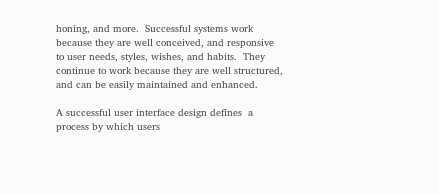honing, and more.  Successful systems work because they are well conceived, and responsive to user needs, styles, wishes, and habits.  They continue to work because they are well structured, and can be easily maintained and enhanced.

A successful user interface design defines  a process by which users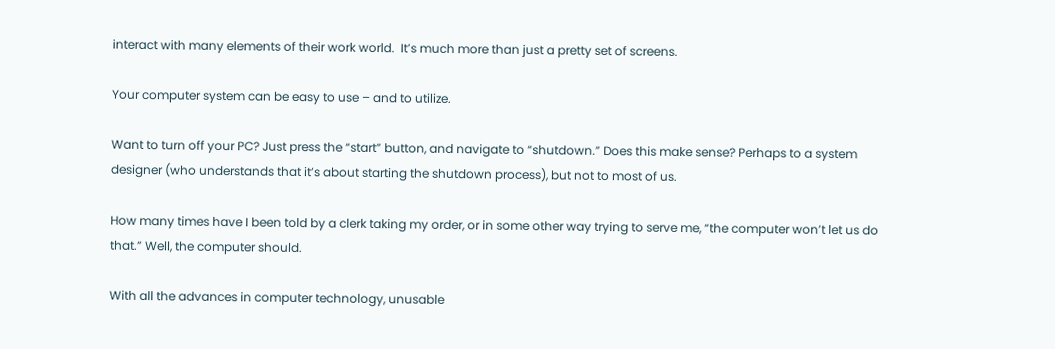interact with many elements of their work world.  It’s much more than just a pretty set of screens.

Your computer system can be easy to use – and to utilize.

Want to turn off your PC? Just press the “start” button, and navigate to “shutdown.” Does this make sense? Perhaps to a system designer (who understands that it’s about starting the shutdown process), but not to most of us.

How many times have I been told by a clerk taking my order, or in some other way trying to serve me, “the computer won’t let us do that.” Well, the computer should.

With all the advances in computer technology, unusable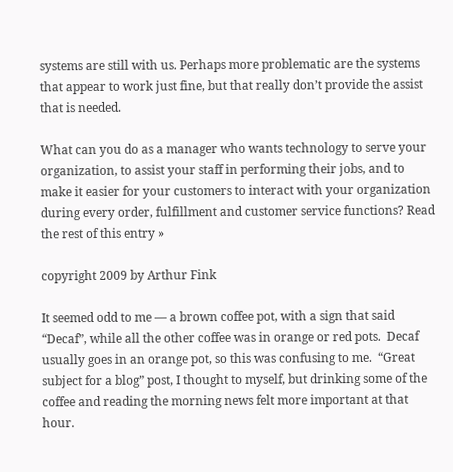systems are still with us. Perhaps more problematic are the systems that appear to work just fine, but that really don’t provide the assist that is needed.

What can you do as a manager who wants technology to serve your organization, to assist your staff in performing their jobs, and to make it easier for your customers to interact with your organization during every order, fulfillment and customer service functions? Read the rest of this entry »

copyright 2009 by Arthur Fink

It seemed odd to me — a brown coffee pot, with a sign that said “Decaf”, while all the other coffee was in orange or red pots.  Decaf usually goes in an orange pot, so this was confusing to me.  “Great subject for a blog” post, I thought to myself, but drinking some of the coffee and reading the morning news felt more important at that hour.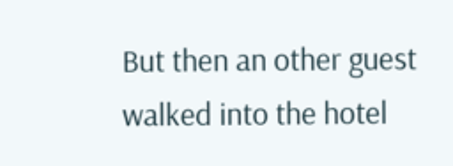But then an other guest walked into the hotel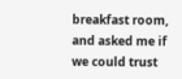breakfast room, and asked me if we could trust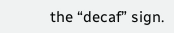the “decaf” sign.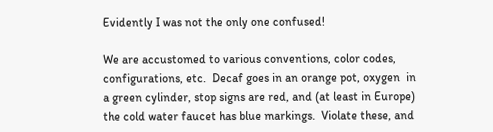Evidently I was not the only one confused!

We are accustomed to various conventions, color codes, configurations, etc.  Decaf goes in an orange pot, oxygen  in a green cylinder, stop signs are red, and (at least in Europe) the cold water faucet has blue markings.  Violate these, and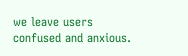we leave users confused and anxious.